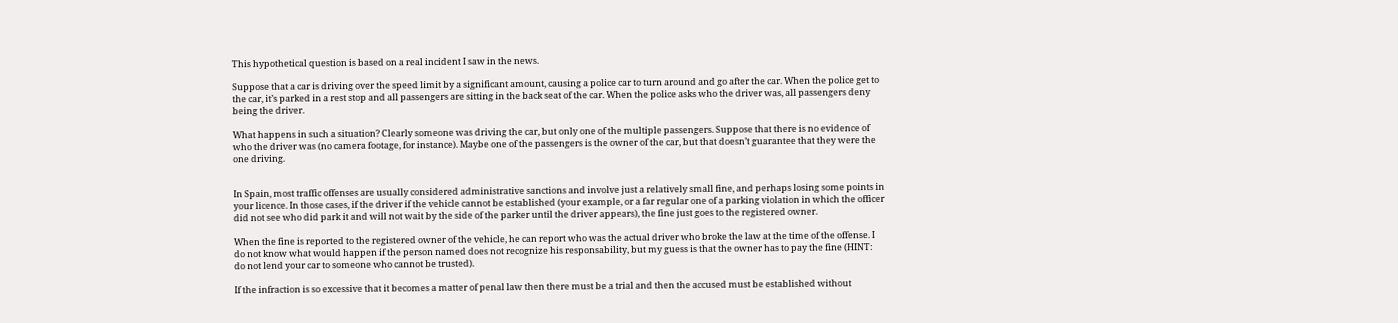This hypothetical question is based on a real incident I saw in the news.

Suppose that a car is driving over the speed limit by a significant amount, causing a police car to turn around and go after the car. When the police get to the car, it’s parked in a rest stop and all passengers are sitting in the back seat of the car. When the police asks who the driver was, all passengers deny being the driver.

What happens in such a situation? Clearly someone was driving the car, but only one of the multiple passengers. Suppose that there is no evidence of who the driver was (no camera footage, for instance). Maybe one of the passengers is the owner of the car, but that doesn’t guarantee that they were the one driving.


In Spain, most traffic offenses are usually considered administrative sanctions and involve just a relatively small fine, and perhaps losing some points in your licence. In those cases, if the driver if the vehicle cannot be established (your example, or a far regular one of a parking violation in which the officer did not see who did park it and will not wait by the side of the parker until the driver appears), the fine just goes to the registered owner.

When the fine is reported to the registered owner of the vehicle, he can report who was the actual driver who broke the law at the time of the offense. I do not know what would happen if the person named does not recognize his responsability, but my guess is that the owner has to pay the fine (HINT: do not lend your car to someone who cannot be trusted).

If the infraction is so excessive that it becomes a matter of penal law then there must be a trial and then the accused must be established without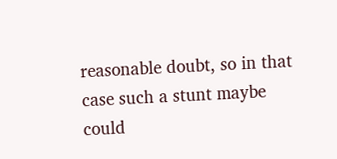reasonable doubt, so in that case such a stunt maybe could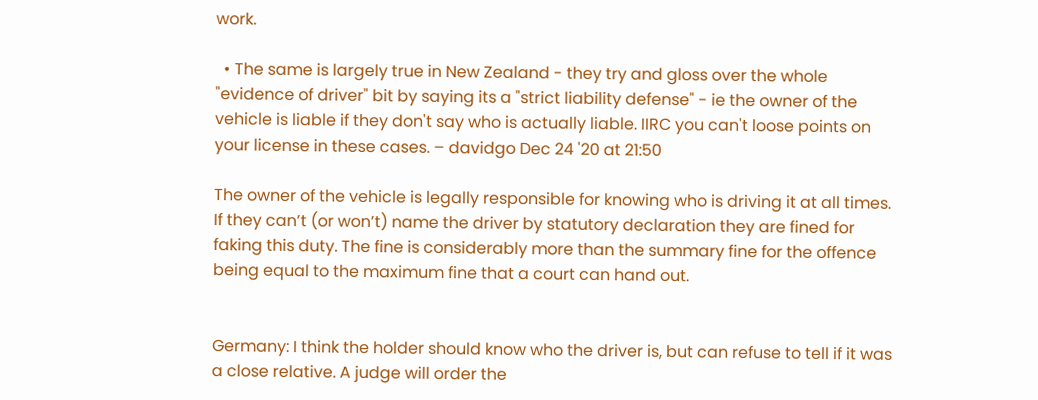work.

  • The same is largely true in New Zealand - they try and gloss over the whole "evidence of driver" bit by saying its a "strict liability defense" - ie the owner of the vehicle is liable if they don't say who is actually liable. IIRC you can't loose points on your license in these cases. – davidgo Dec 24 '20 at 21:50

The owner of the vehicle is legally responsible for knowing who is driving it at all times. If they can’t (or won’t) name the driver by statutory declaration they are fined for faking this duty. The fine is considerably more than the summary fine for the offence being equal to the maximum fine that a court can hand out.


Germany: I think the holder should know who the driver is, but can refuse to tell if it was a close relative. A judge will order the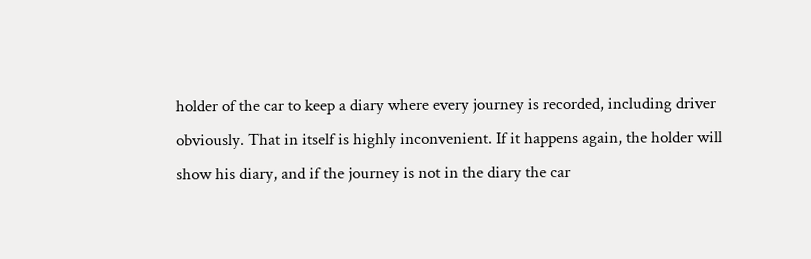holder of the car to keep a diary where every journey is recorded, including driver obviously. That in itself is highly inconvenient. If it happens again, the holder will show his diary, and if the journey is not in the diary the car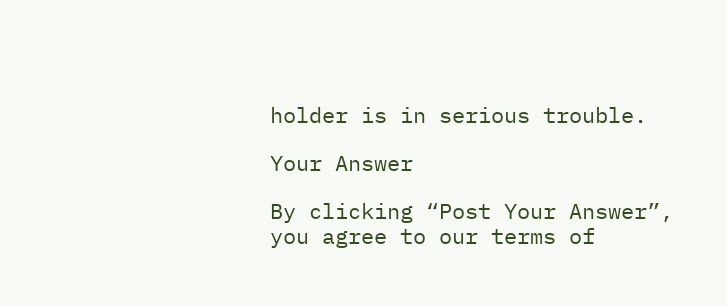holder is in serious trouble.

Your Answer

By clicking “Post Your Answer”, you agree to our terms of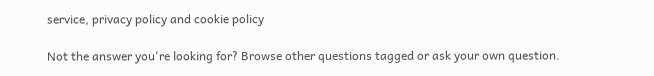service, privacy policy and cookie policy

Not the answer you're looking for? Browse other questions tagged or ask your own question.